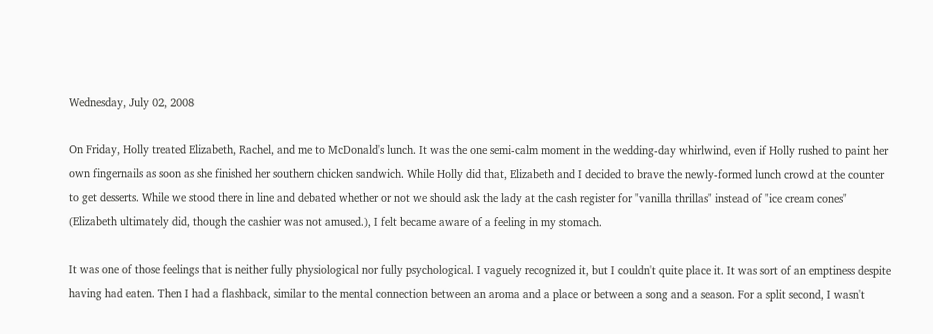Wednesday, July 02, 2008

On Friday, Holly treated Elizabeth, Rachel, and me to McDonald's lunch. It was the one semi-calm moment in the wedding-day whirlwind, even if Holly rushed to paint her own fingernails as soon as she finished her southern chicken sandwich. While Holly did that, Elizabeth and I decided to brave the newly-formed lunch crowd at the counter to get desserts. While we stood there in line and debated whether or not we should ask the lady at the cash register for "vanilla thrillas" instead of "ice cream cones" (Elizabeth ultimately did, though the cashier was not amused.), I felt became aware of a feeling in my stomach.

It was one of those feelings that is neither fully physiological nor fully psychological. I vaguely recognized it, but I couldn't quite place it. It was sort of an emptiness despite having had eaten. Then I had a flashback, similar to the mental connection between an aroma and a place or between a song and a season. For a split second, I wasn't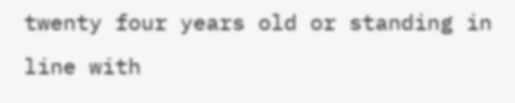twenty four years old or standing in line with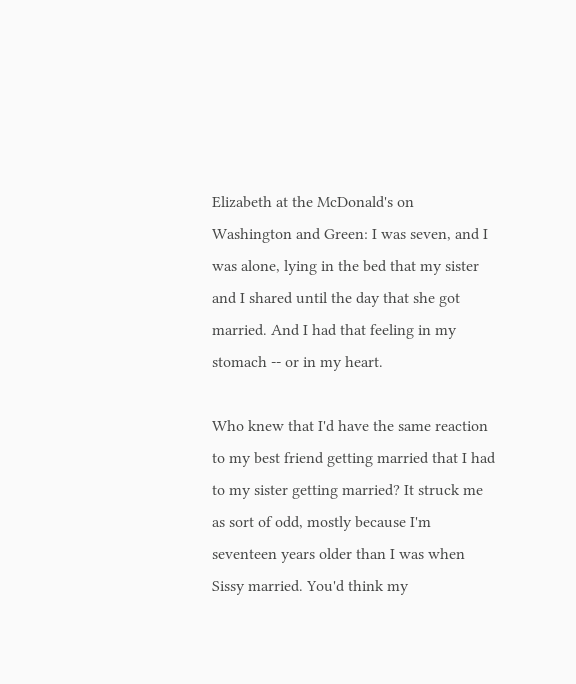Elizabeth at the McDonald's on Washington and Green: I was seven, and I was alone, lying in the bed that my sister and I shared until the day that she got married. And I had that feeling in my stomach -- or in my heart.

Who knew that I'd have the same reaction to my best friend getting married that I had to my sister getting married? It struck me as sort of odd, mostly because I'm seventeen years older than I was when Sissy married. You'd think my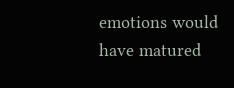emotions would have matured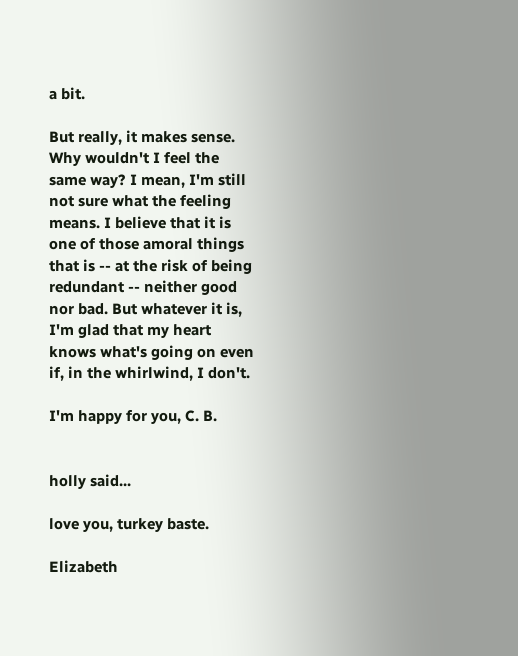a bit.

But really, it makes sense. Why wouldn't I feel the same way? I mean, I'm still not sure what the feeling means. I believe that it is one of those amoral things that is -- at the risk of being redundant -- neither good nor bad. But whatever it is, I'm glad that my heart knows what's going on even if, in the whirlwind, I don't.

I'm happy for you, C. B.


holly said...

love you, turkey baste.

Elizabeth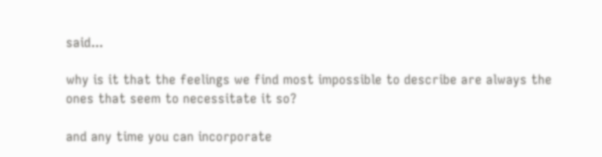said...

why is it that the feelings we find most impossible to describe are always the ones that seem to necessitate it so?

and any time you can incorporate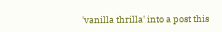'vanilla thrilla' into a post this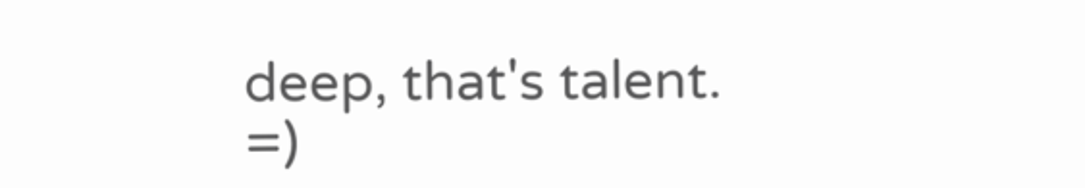deep, that's talent. =)